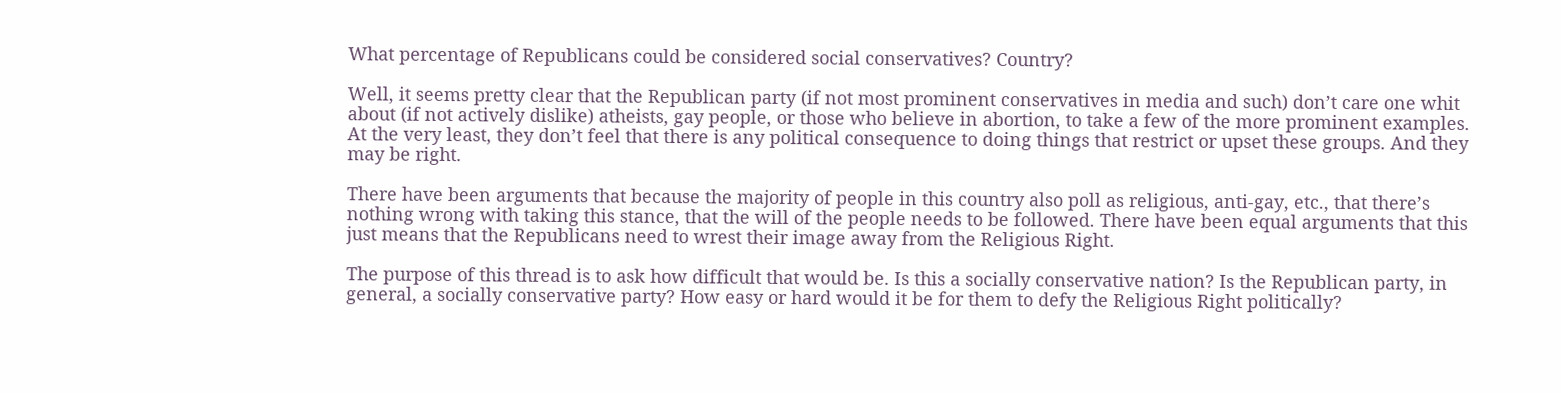What percentage of Republicans could be considered social conservatives? Country?

Well, it seems pretty clear that the Republican party (if not most prominent conservatives in media and such) don’t care one whit about (if not actively dislike) atheists, gay people, or those who believe in abortion, to take a few of the more prominent examples. At the very least, they don’t feel that there is any political consequence to doing things that restrict or upset these groups. And they may be right.

There have been arguments that because the majority of people in this country also poll as religious, anti-gay, etc., that there’s nothing wrong with taking this stance, that the will of the people needs to be followed. There have been equal arguments that this just means that the Republicans need to wrest their image away from the Religious Right.

The purpose of this thread is to ask how difficult that would be. Is this a socially conservative nation? Is the Republican party, in general, a socially conservative party? How easy or hard would it be for them to defy the Religious Right politically?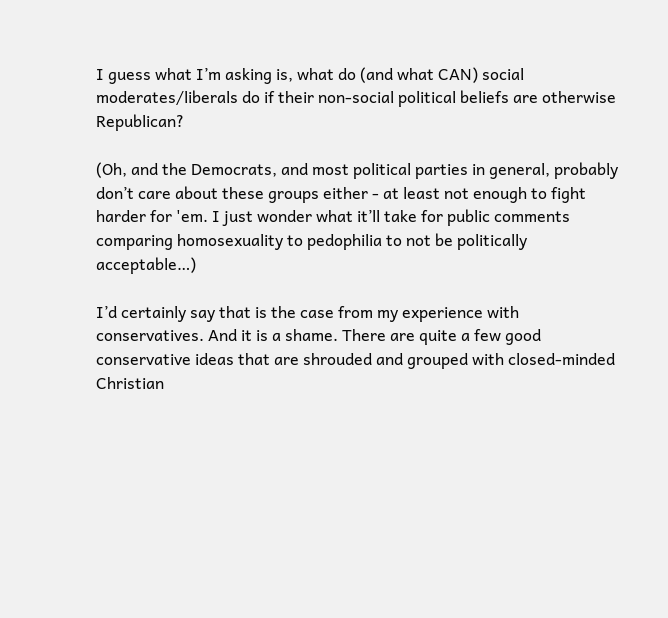I guess what I’m asking is, what do (and what CAN) social moderates/liberals do if their non-social political beliefs are otherwise Republican?

(Oh, and the Democrats, and most political parties in general, probably don’t care about these groups either - at least not enough to fight harder for 'em. I just wonder what it’ll take for public comments comparing homosexuality to pedophilia to not be politically acceptable…)

I’d certainly say that is the case from my experience with conservatives. And it is a shame. There are quite a few good conservative ideas that are shrouded and grouped with closed-minded Christian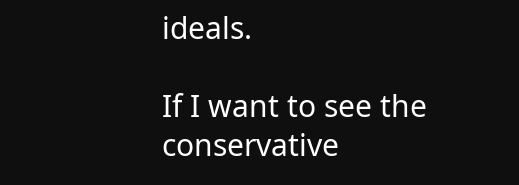ideals.

If I want to see the conservative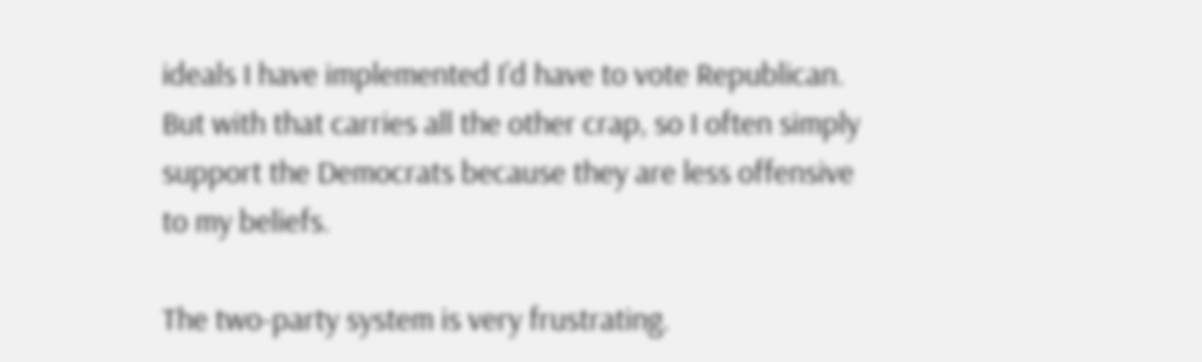ideals I have implemented I’d have to vote Republican. But with that carries all the other crap, so I often simply support the Democrats because they are less offensive to my beliefs.

The two-party system is very frustrating.